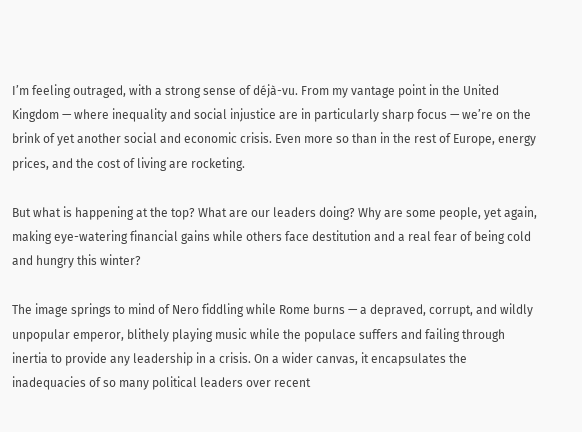I’m feeling outraged, with a strong sense of déjà-vu. From my vantage point in the United Kingdom — where inequality and social injustice are in particularly sharp focus — we’re on the brink of yet another social and economic crisis. Even more so than in the rest of Europe, energy prices, and the cost of living are rocketing.

But what is happening at the top? What are our leaders doing? Why are some people, yet again, making eye-watering financial gains while others face destitution and a real fear of being cold and hungry this winter?

The image springs to mind of Nero fiddling while Rome burns — a depraved, corrupt, and wildly unpopular emperor, blithely playing music while the populace suffers and failing through inertia to provide any leadership in a crisis. On a wider canvas, it encapsulates the inadequacies of so many political leaders over recent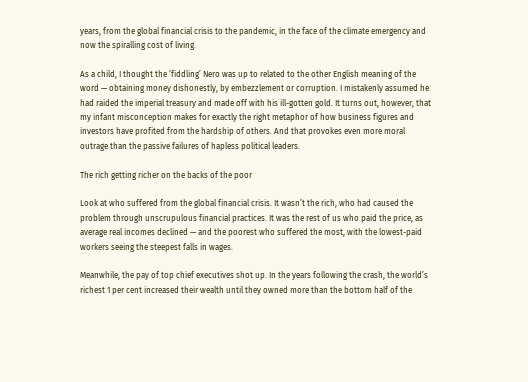years, from the global financial crisis to the pandemic, in the face of the climate emergency and now the spiralling cost of living.

As a child, I thought the ‘fiddling’ Nero was up to related to the other English meaning of the word — obtaining money dishonestly, by embezzlement or corruption. I mistakenly assumed he had raided the imperial treasury and made off with his ill-gotten gold. It turns out, however, that my infant misconception makes for exactly the right metaphor of how business figures and investors have profited from the hardship of others. And that provokes even more moral outrage than the passive failures of hapless political leaders.

The rich getting richer on the backs of the poor

Look at who suffered from the global financial crisis. It wasn’t the rich, who had caused the problem through unscrupulous financial practices. It was the rest of us who paid the price, as average real incomes declined — and the poorest who suffered the most, with the lowest-paid workers seeing the steepest falls in wages.

Meanwhile, the pay of top chief executives shot up. In the years following the crash, the world’s richest 1 per cent increased their wealth until they owned more than the bottom half of the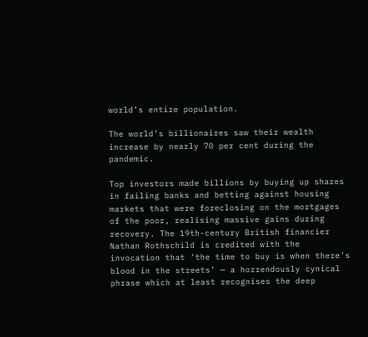world’s entire population.

The world’s billionaires saw their wealth increase by nearly 70 per cent during the pandemic.

Top investors made billions by buying up shares in failing banks and betting against housing markets that were foreclosing on the mortgages of the poor, realising massive gains during recovery. The 19th-century British financier Nathan Rothschild is credited with the invocation that ‘the time to buy is when there’s blood in the streets’ — a horrendously cynical phrase which at least recognises the deep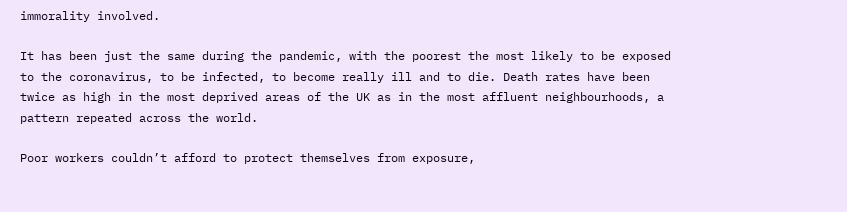immorality involved.

It has been just the same during the pandemic, with the poorest the most likely to be exposed to the coronavirus, to be infected, to become really ill and to die. Death rates have been twice as high in the most deprived areas of the UK as in the most affluent neighbourhoods, a pattern repeated across the world.

Poor workers couldn’t afford to protect themselves from exposure,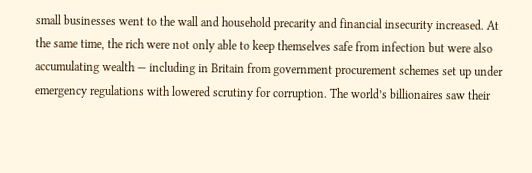small businesses went to the wall and household precarity and financial insecurity increased. At the same time, the rich were not only able to keep themselves safe from infection but were also accumulating wealth — including in Britain from government procurement schemes set up under emergency regulations with lowered scrutiny for corruption. The world’s billionaires saw their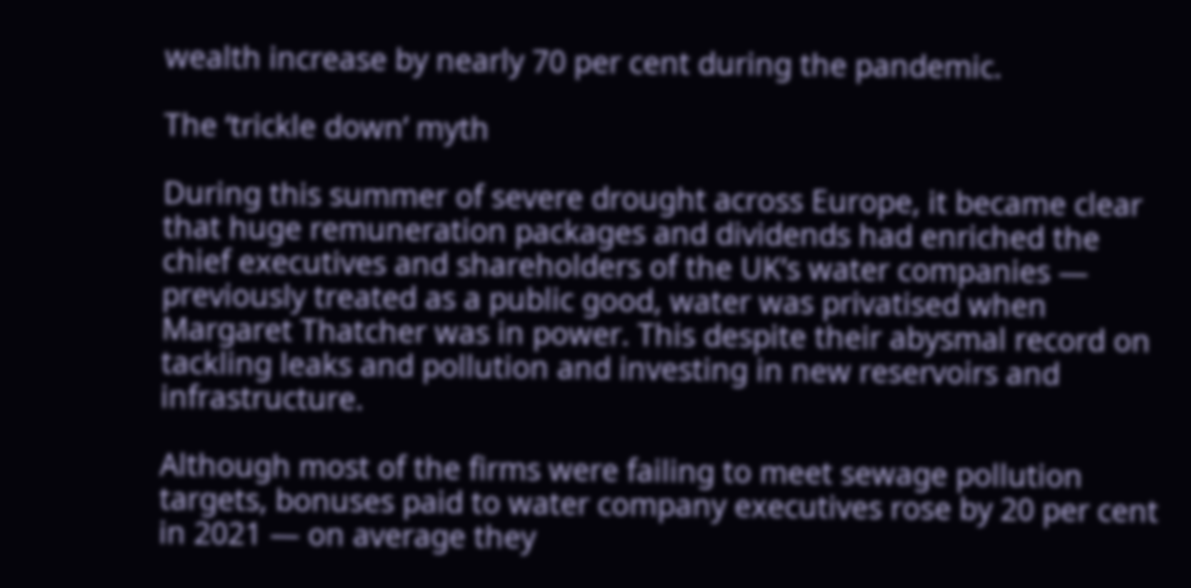wealth increase by nearly 70 per cent during the pandemic.

The ‘trickle down’ myth

During this summer of severe drought across Europe, it became clear that huge remuneration packages and dividends had enriched the chief executives and shareholders of the UK’s water companies — previously treated as a public good, water was privatised when Margaret Thatcher was in power. This despite their abysmal record on tackling leaks and pollution and investing in new reservoirs and infrastructure.

Although most of the firms were failing to meet sewage pollution targets, bonuses paid to water company executives rose by 20 per cent in 2021 — on average they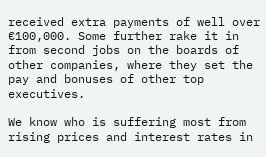received extra payments of well over €100,000. Some further rake it in from second jobs on the boards of other companies, where they set the pay and bonuses of other top executives.

We know who is suffering most from rising prices and interest rates in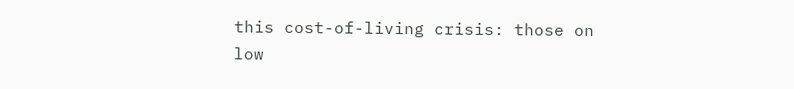this cost-of-living crisis: those on low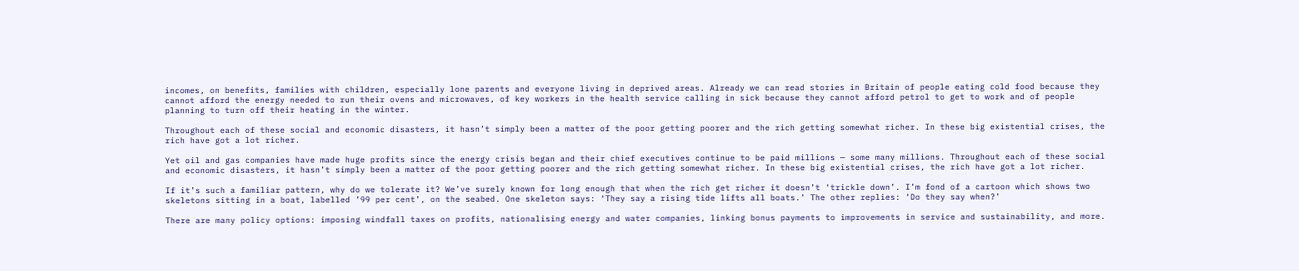incomes, on benefits, families with children, especially lone parents and everyone living in deprived areas. Already we can read stories in Britain of people eating cold food because they cannot afford the energy needed to run their ovens and microwaves, of key workers in the health service calling in sick because they cannot afford petrol to get to work and of people planning to turn off their heating in the winter.

Throughout each of these social and economic disasters, it hasn’t simply been a matter of the poor getting poorer and the rich getting somewhat richer. In these big existential crises, the rich have got a lot richer.

Yet oil and gas companies have made huge profits since the energy crisis began and their chief executives continue to be paid millions — some many millions. Throughout each of these social and economic disasters, it hasn’t simply been a matter of the poor getting poorer and the rich getting somewhat richer. In these big existential crises, the rich have got a lot richer.

If it’s such a familiar pattern, why do we tolerate it? We’ve surely known for long enough that when the rich get richer it doesn’t ‘trickle down’. I’m fond of a cartoon which shows two skeletons sitting in a boat, labelled ’99 per cent’, on the seabed. One skeleton says: ‘They say a rising tide lifts all boats.’ The other replies: ‘Do they say when?’

There are many policy options: imposing windfall taxes on profits, nationalising energy and water companies, linking bonus payments to improvements in service and sustainability, and more.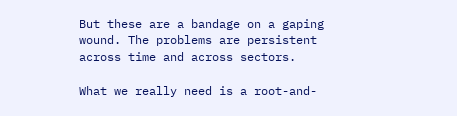But these are a bandage on a gaping wound. The problems are persistent across time and across sectors.

What we really need is a root-and-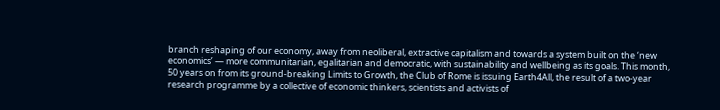branch reshaping of our economy, away from neoliberal, extractive capitalism and towards a system built on the ‘new economics’ — more communitarian, egalitarian and democratic, with sustainability and wellbeing as its goals. This month, 50 years on from its ground-breaking Limits to Growth, the Club of Rome is issuing Earth4All, the result of a two-year research programme by a collective of economic thinkers, scientists and activists of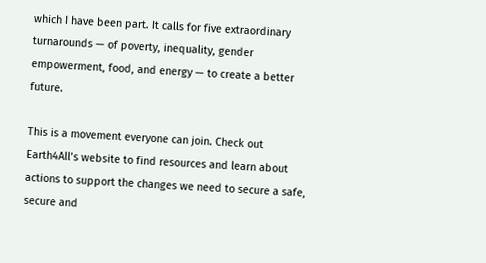which I have been part. It calls for five extraordinary turnarounds — of poverty, inequality, gender empowerment, food, and energy — to create a better future.

This is a movement everyone can join. Check out Earth4All’s website to find resources and learn about actions to support the changes we need to secure a safe, secure and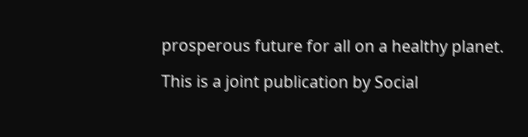prosperous future for all on a healthy planet.

This is a joint publication by Social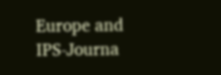Europe and IPS-Journa